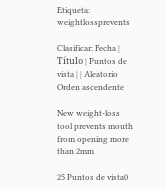Etiqueta: weightlossprevents

Clasificar: Fecha | Título | Puntos de vista | | Aleatorio Orden ascendente

New weight-loss tool prevents mouth from opening more than 2mm

25 Puntos de vista0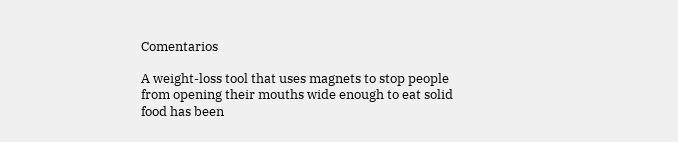Comentarios

A weight-loss tool that uses magnets to stop people from opening their mouths wide enough to eat solid food has been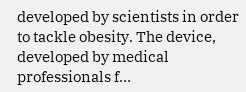developed by scientists in order to tackle obesity. The device, developed by medical professionals f...